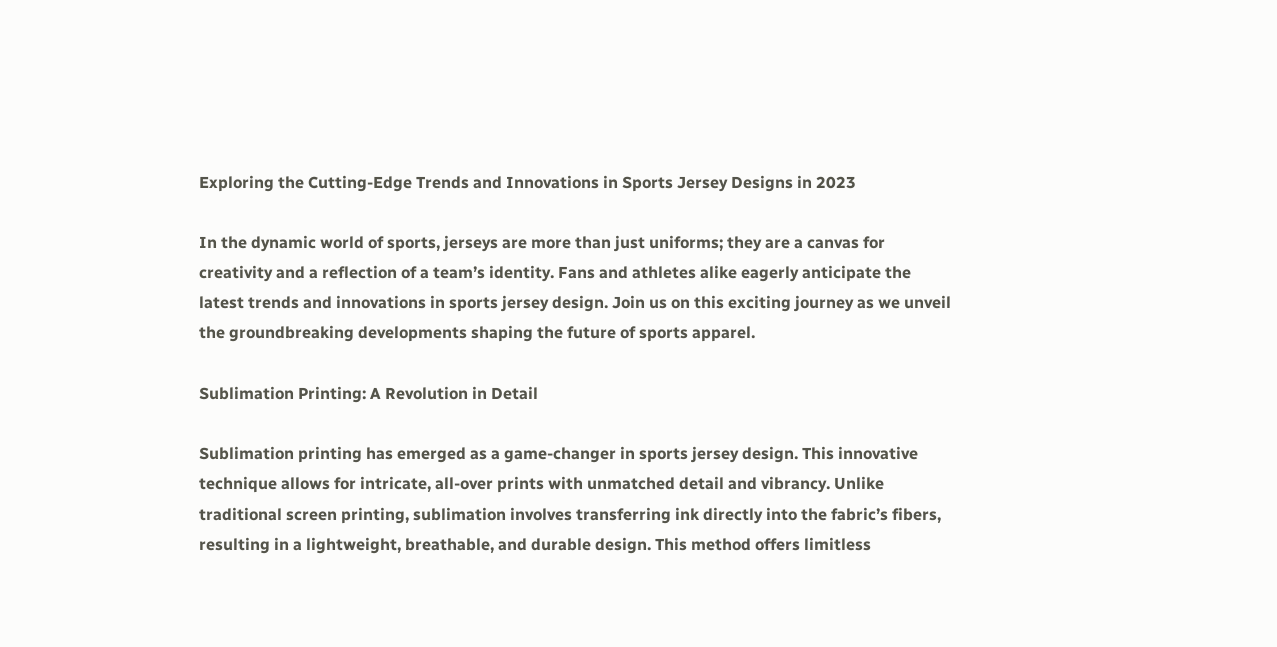Exploring the Cutting-Edge Trends and Innovations in Sports Jersey Designs in 2023

In the dynamic world of sports, jerseys are more than just uniforms; they are a canvas for creativity and a reflection of a team’s identity. Fans and athletes alike eagerly anticipate the latest trends and innovations in sports jersey design. Join us on this exciting journey as we unveil the groundbreaking developments shaping the future of sports apparel.

Sublimation Printing: A Revolution in Detail

Sublimation printing has emerged as a game-changer in sports jersey design. This innovative technique allows for intricate, all-over prints with unmatched detail and vibrancy. Unlike traditional screen printing, sublimation involves transferring ink directly into the fabric’s fibers, resulting in a lightweight, breathable, and durable design. This method offers limitless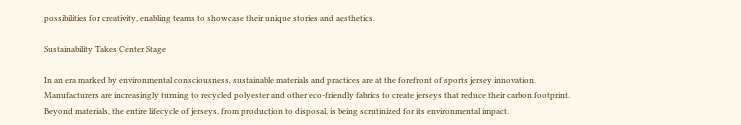possibilities for creativity, enabling teams to showcase their unique stories and aesthetics.

Sustainability Takes Center Stage

In an era marked by environmental consciousness, sustainable materials and practices are at the forefront of sports jersey innovation. Manufacturers are increasingly turning to recycled polyester and other eco-friendly fabrics to create jerseys that reduce their carbon footprint. Beyond materials, the entire lifecycle of jerseys, from production to disposal, is being scrutinized for its environmental impact.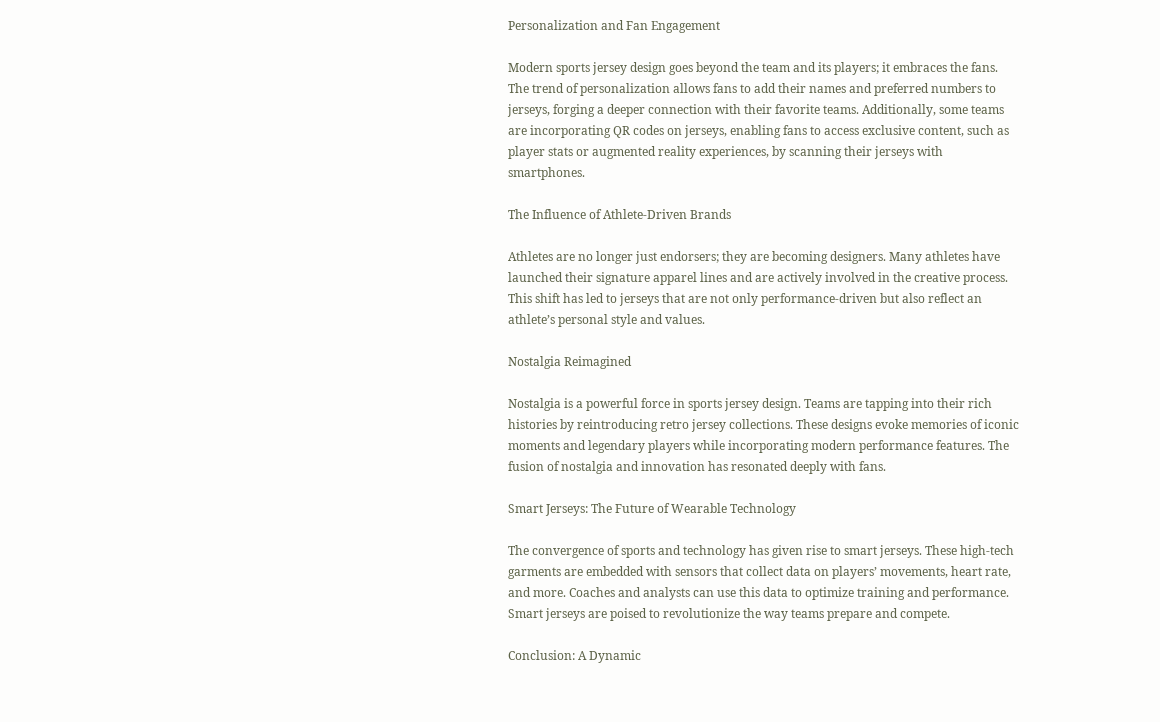Personalization and Fan Engagement

Modern sports jersey design goes beyond the team and its players; it embraces the fans. The trend of personalization allows fans to add their names and preferred numbers to jerseys, forging a deeper connection with their favorite teams. Additionally, some teams are incorporating QR codes on jerseys, enabling fans to access exclusive content, such as player stats or augmented reality experiences, by scanning their jerseys with smartphones.

The Influence of Athlete-Driven Brands

Athletes are no longer just endorsers; they are becoming designers. Many athletes have launched their signature apparel lines and are actively involved in the creative process. This shift has led to jerseys that are not only performance-driven but also reflect an athlete’s personal style and values.

Nostalgia Reimagined

Nostalgia is a powerful force in sports jersey design. Teams are tapping into their rich histories by reintroducing retro jersey collections. These designs evoke memories of iconic moments and legendary players while incorporating modern performance features. The fusion of nostalgia and innovation has resonated deeply with fans.

Smart Jerseys: The Future of Wearable Technology

The convergence of sports and technology has given rise to smart jerseys. These high-tech garments are embedded with sensors that collect data on players’ movements, heart rate, and more. Coaches and analysts can use this data to optimize training and performance. Smart jerseys are poised to revolutionize the way teams prepare and compete.

Conclusion: A Dynamic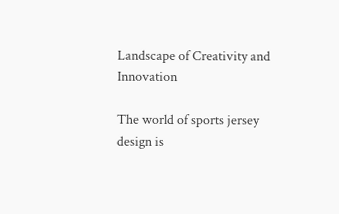Landscape of Creativity and Innovation

The world of sports jersey design is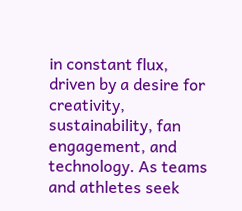in constant flux, driven by a desire for creativity, sustainability, fan engagement, and technology. As teams and athletes seek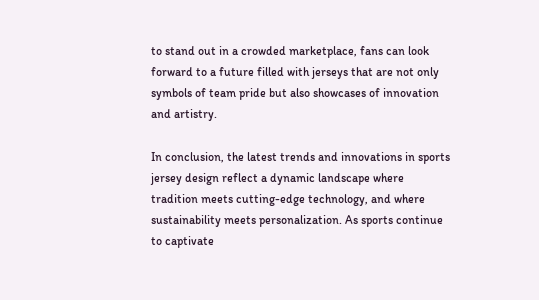to stand out in a crowded marketplace, fans can look forward to a future filled with jerseys that are not only symbols of team pride but also showcases of innovation and artistry.

In conclusion, the latest trends and innovations in sports jersey design reflect a dynamic landscape where tradition meets cutting-edge technology, and where sustainability meets personalization. As sports continue to captivate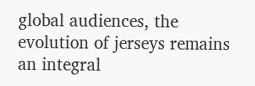global audiences, the evolution of jerseys remains an integral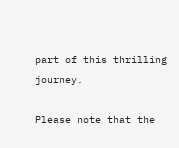part of this thrilling journey.

Please note that the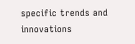specific trends and innovations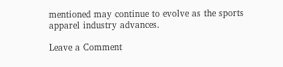mentioned may continue to evolve as the sports apparel industry advances.

Leave a Comment